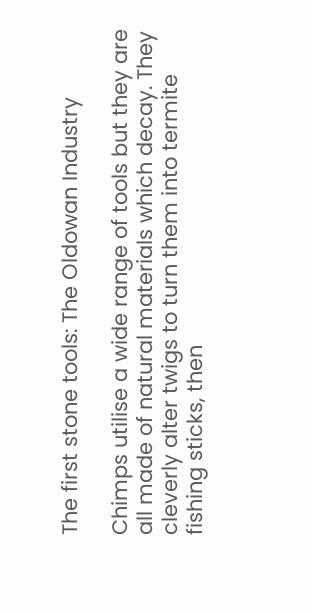The first stone tools: The Oldowan Industry

Chimps utilise a wide range of tools but they are all made of natural materials which decay. They cleverly alter twigs to turn them into termite fishing sticks, then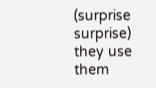(surprise surprise) they use them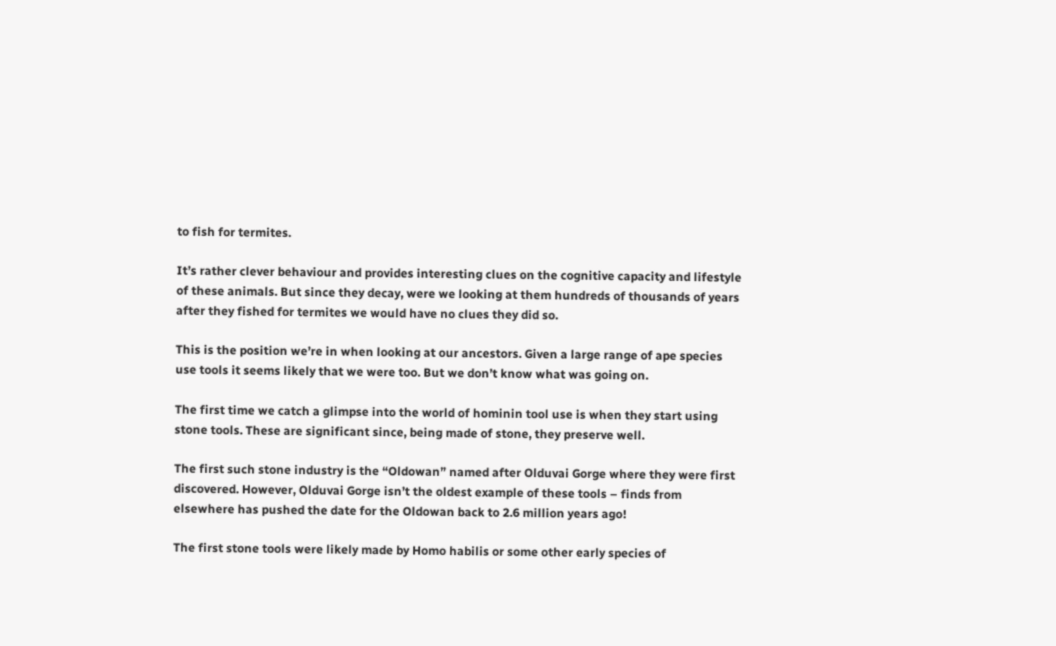to fish for termites.

It’s rather clever behaviour and provides interesting clues on the cognitive capacity and lifestyle of these animals. But since they decay, were we looking at them hundreds of thousands of years after they fished for termites we would have no clues they did so.

This is the position we’re in when looking at our ancestors. Given a large range of ape species use tools it seems likely that we were too. But we don’t know what was going on.

The first time we catch a glimpse into the world of hominin tool use is when they start using stone tools. These are significant since, being made of stone, they preserve well.

The first such stone industry is the “Oldowan” named after Olduvai Gorge where they were first discovered. However, Olduvai Gorge isn’t the oldest example of these tools – finds from elsewhere has pushed the date for the Oldowan back to 2.6 million years ago!

The first stone tools were likely made by Homo habilis or some other early species of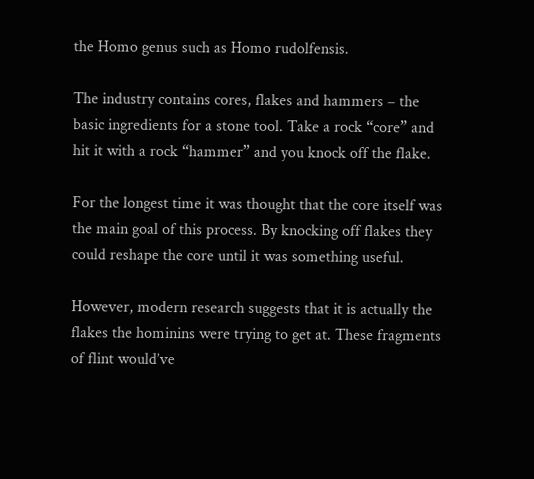the Homo genus such as Homo rudolfensis.

The industry contains cores, flakes and hammers – the basic ingredients for a stone tool. Take a rock “core” and hit it with a rock “hammer” and you knock off the flake.

For the longest time it was thought that the core itself was the main goal of this process. By knocking off flakes they could reshape the core until it was something useful.

However, modern research suggests that it is actually the flakes the hominins were trying to get at. These fragments of flint would’ve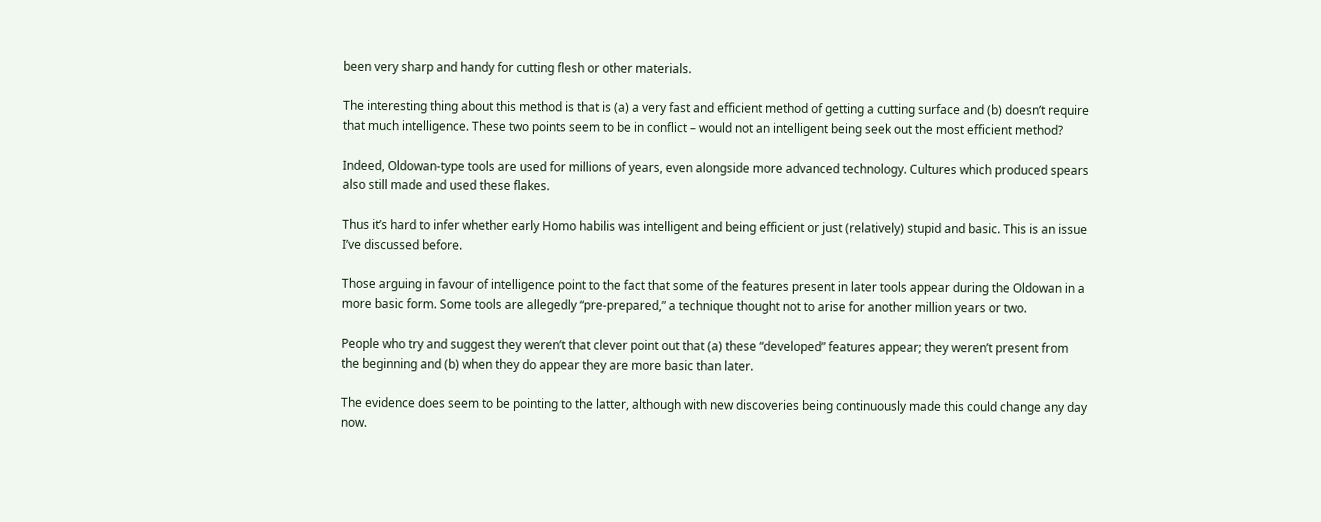been very sharp and handy for cutting flesh or other materials.

The interesting thing about this method is that is (a) a very fast and efficient method of getting a cutting surface and (b) doesn’t require that much intelligence. These two points seem to be in conflict – would not an intelligent being seek out the most efficient method?

Indeed, Oldowan-type tools are used for millions of years, even alongside more advanced technology. Cultures which produced spears also still made and used these flakes.

Thus it’s hard to infer whether early Homo habilis was intelligent and being efficient or just (relatively) stupid and basic. This is an issue I’ve discussed before.

Those arguing in favour of intelligence point to the fact that some of the features present in later tools appear during the Oldowan in a more basic form. Some tools are allegedly “pre-prepared,” a technique thought not to arise for another million years or two.

People who try and suggest they weren’t that clever point out that (a) these “developed” features appear; they weren’t present from the beginning and (b) when they do appear they are more basic than later.

The evidence does seem to be pointing to the latter, although with new discoveries being continuously made this could change any day now.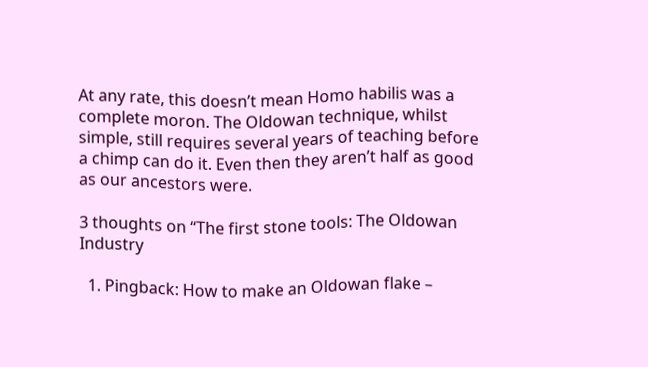At any rate, this doesn’t mean Homo habilis was a complete moron. The Oldowan technique, whilst simple, still requires several years of teaching before a chimp can do it. Even then they aren’t half as good as our ancestors were.

3 thoughts on “The first stone tools: The Oldowan Industry

  1. Pingback: How to make an Oldowan flake –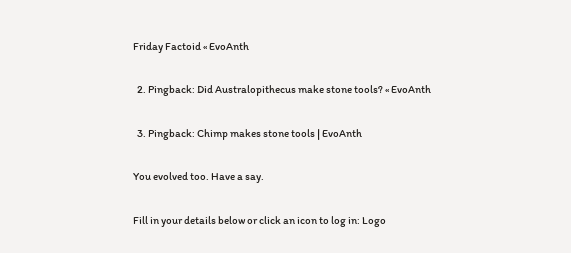Friday Factoid « EvoAnth

  2. Pingback: Did Australopithecus make stone tools? « EvoAnth

  3. Pingback: Chimp makes stone tools | EvoAnth

You evolved too. Have a say.

Fill in your details below or click an icon to log in: Logo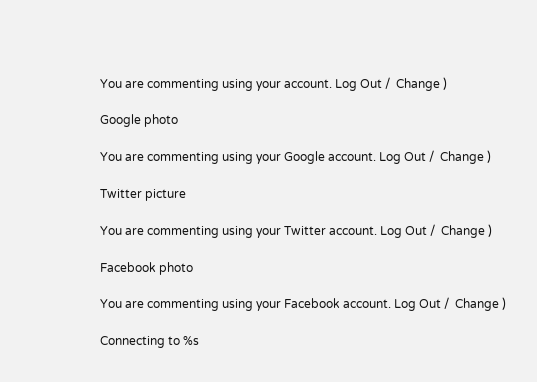You are commenting using your account. Log Out /  Change )

Google photo

You are commenting using your Google account. Log Out /  Change )

Twitter picture

You are commenting using your Twitter account. Log Out /  Change )

Facebook photo

You are commenting using your Facebook account. Log Out /  Change )

Connecting to %s